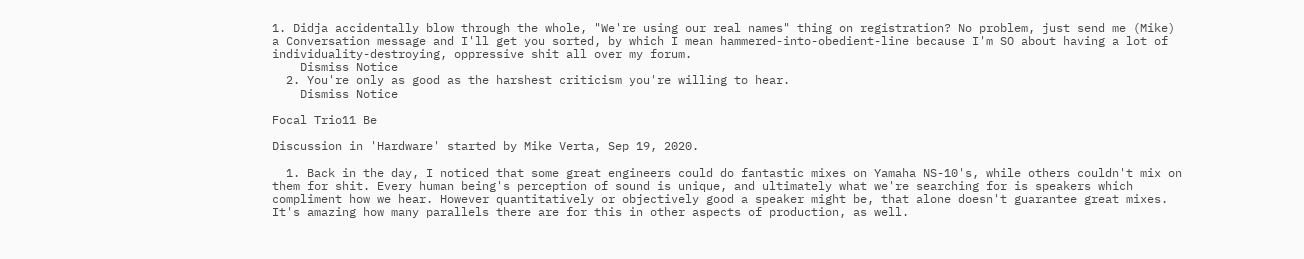1. Didja accidentally blow through the whole, "We're using our real names" thing on registration? No problem, just send me (Mike) a Conversation message and I'll get you sorted, by which I mean hammered-into-obedient-line because I'm SO about having a lot of individuality-destroying, oppressive shit all over my forum.
    Dismiss Notice
  2. You're only as good as the harshest criticism you're willing to hear.
    Dismiss Notice

Focal Trio11 Be

Discussion in 'Hardware' started by Mike Verta, Sep 19, 2020.

  1. Back in the day, I noticed that some great engineers could do fantastic mixes on Yamaha NS-10's, while others couldn't mix on them for shit. Every human being's perception of sound is unique, and ultimately what we're searching for is speakers which compliment how we hear. However quantitatively or objectively good a speaker might be, that alone doesn't guarantee great mixes. It's amazing how many parallels there are for this in other aspects of production, as well.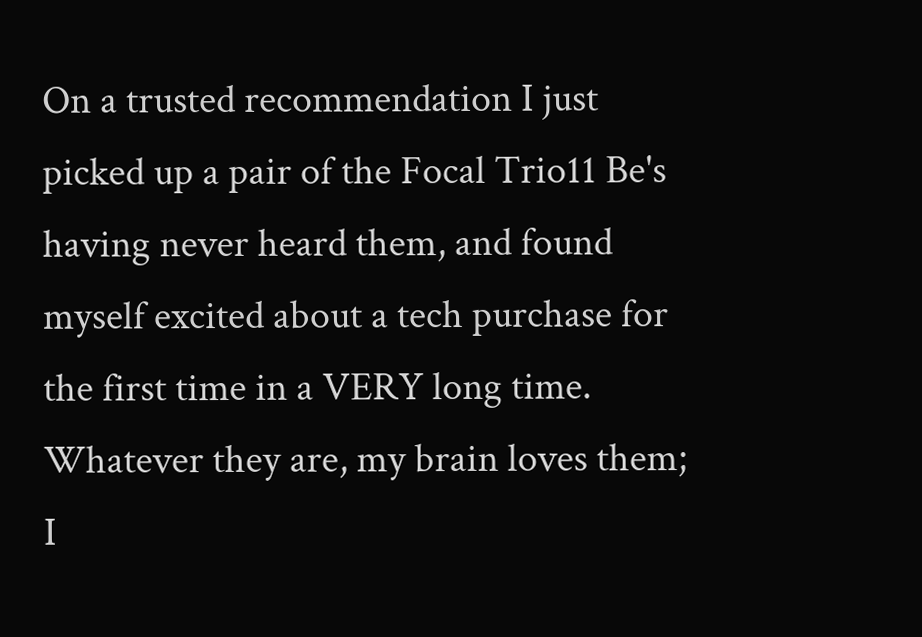On a trusted recommendation I just picked up a pair of the Focal Trio11 Be's having never heard them, and found myself excited about a tech purchase for the first time in a VERY long time. Whatever they are, my brain loves them; I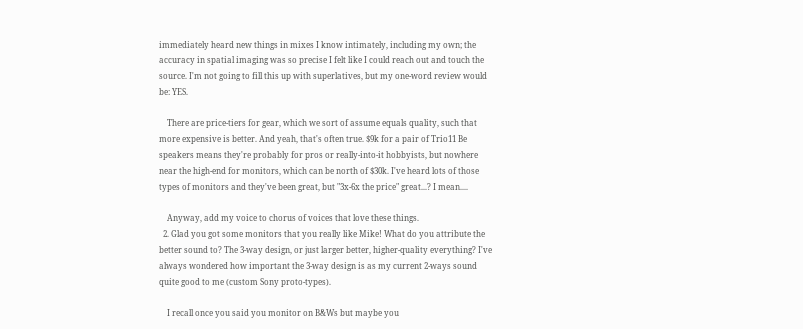immediately heard new things in mixes I know intimately, including my own; the accuracy in spatial imaging was so precise I felt like I could reach out and touch the source. I'm not going to fill this up with superlatives, but my one-word review would be: YES.

    There are price-tiers for gear, which we sort of assume equals quality, such that more expensive is better. And yeah, that's often true. $9k for a pair of Trio11 Be speakers means they're probably for pros or really-into-it hobbyists, but nowhere near the high-end for monitors, which can be north of $30k. I've heard lots of those types of monitors and they've been great, but "3x-6x the price" great...? I mean....

    Anyway, add my voice to chorus of voices that love these things.
  2. Glad you got some monitors that you really like Mike! What do you attribute the better sound to? The 3-way design, or just larger better, higher-quality everything? I've always wondered how important the 3-way design is as my current 2-ways sound quite good to me (custom Sony proto-types).

    I recall once you said you monitor on B&Ws but maybe you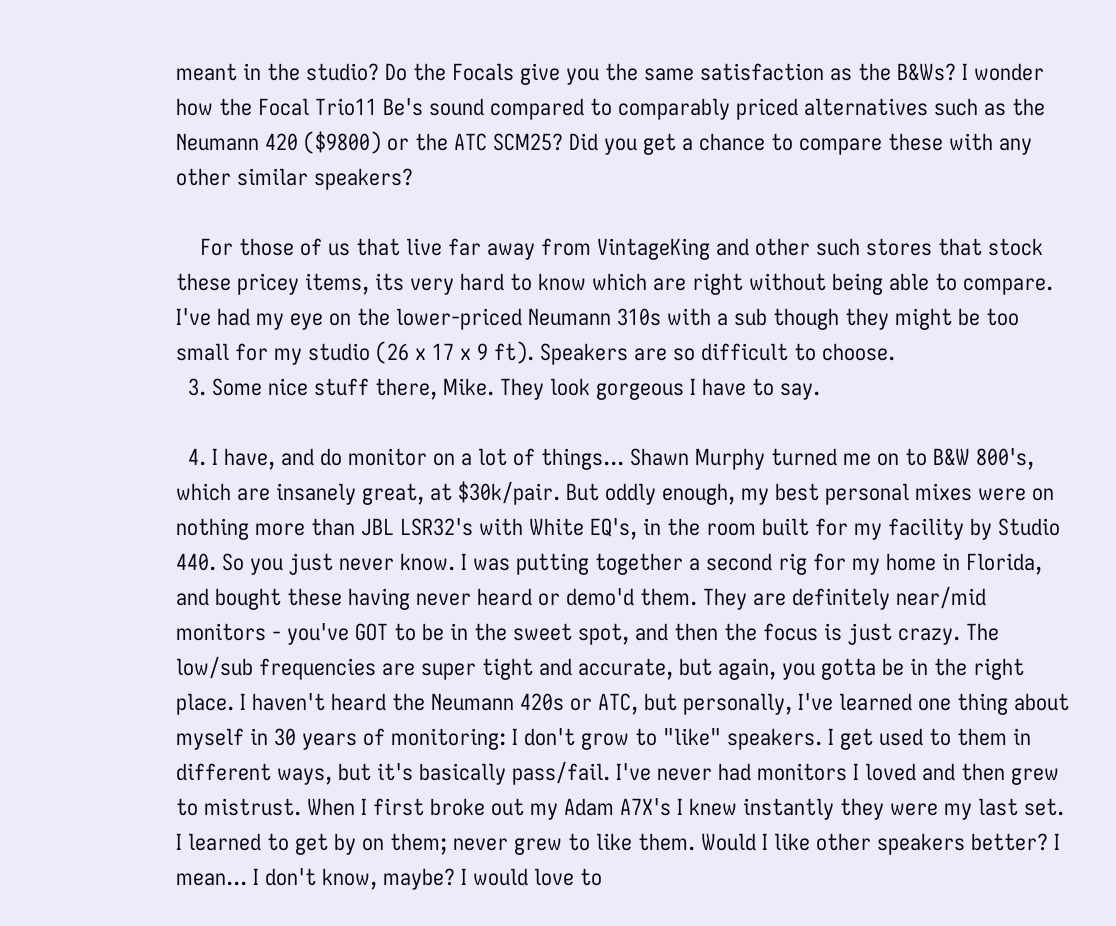meant in the studio? Do the Focals give you the same satisfaction as the B&Ws? I wonder how the Focal Trio11 Be's sound compared to comparably priced alternatives such as the Neumann 420 ($9800) or the ATC SCM25? Did you get a chance to compare these with any other similar speakers?

    For those of us that live far away from VintageKing and other such stores that stock these pricey items, its very hard to know which are right without being able to compare. I've had my eye on the lower-priced Neumann 310s with a sub though they might be too small for my studio (26 x 17 x 9 ft). Speakers are so difficult to choose.
  3. Some nice stuff there, Mike. They look gorgeous I have to say.

  4. I have, and do monitor on a lot of things... Shawn Murphy turned me on to B&W 800's, which are insanely great, at $30k/pair. But oddly enough, my best personal mixes were on nothing more than JBL LSR32's with White EQ's, in the room built for my facility by Studio 440. So you just never know. I was putting together a second rig for my home in Florida, and bought these having never heard or demo'd them. They are definitely near/mid monitors - you've GOT to be in the sweet spot, and then the focus is just crazy. The low/sub frequencies are super tight and accurate, but again, you gotta be in the right place. I haven't heard the Neumann 420s or ATC, but personally, I've learned one thing about myself in 30 years of monitoring: I don't grow to "like" speakers. I get used to them in different ways, but it's basically pass/fail. I've never had monitors I loved and then grew to mistrust. When I first broke out my Adam A7X's I knew instantly they were my last set. I learned to get by on them; never grew to like them. Would I like other speakers better? I mean... I don't know, maybe? I would love to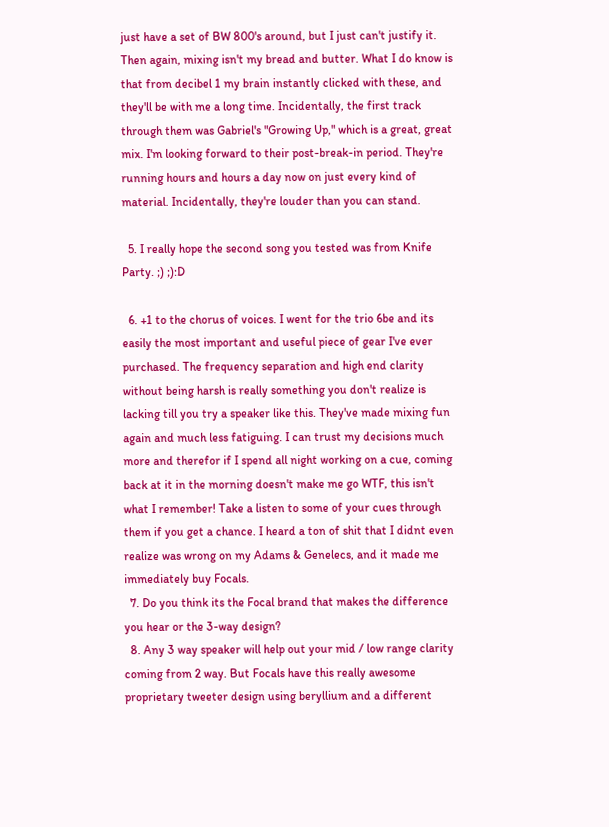just have a set of BW 800's around, but I just can't justify it. Then again, mixing isn't my bread and butter. What I do know is that from decibel 1 my brain instantly clicked with these, and they'll be with me a long time. Incidentally, the first track through them was Gabriel's "Growing Up," which is a great, great mix. I'm looking forward to their post-break-in period. They're running hours and hours a day now on just every kind of material. Incidentally, they're louder than you can stand.

  5. I really hope the second song you tested was from Knife Party. ;) ;):D

  6. +1 to the chorus of voices. I went for the trio 6be and its easily the most important and useful piece of gear I've ever purchased. The frequency separation and high end clarity without being harsh is really something you don't realize is lacking till you try a speaker like this. They've made mixing fun again and much less fatiguing. I can trust my decisions much more and therefor if I spend all night working on a cue, coming back at it in the morning doesn't make me go WTF, this isn't what I remember! Take a listen to some of your cues through them if you get a chance. I heard a ton of shit that I didnt even realize was wrong on my Adams & Genelecs, and it made me immediately buy Focals.
  7. Do you think its the Focal brand that makes the difference you hear or the 3-way design?
  8. Any 3 way speaker will help out your mid / low range clarity coming from 2 way. But Focals have this really awesome proprietary tweeter design using beryllium and a different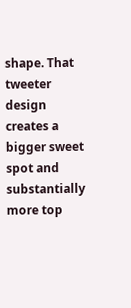shape. That tweeter design creates a bigger sweet spot and substantially more top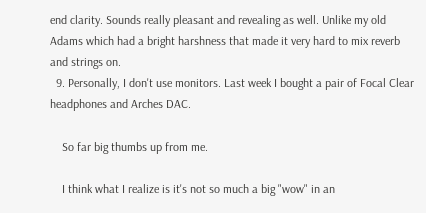end clarity. Sounds really pleasant and revealing as well. Unlike my old Adams which had a bright harshness that made it very hard to mix reverb and strings on.
  9. Personally, I don't use monitors. Last week I bought a pair of Focal Clear headphones and Arches DAC.

    So far big thumbs up from me.

    I think what I realize is it's not so much a big "wow" in an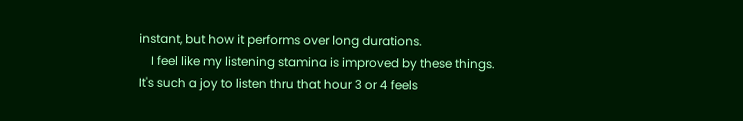instant, but how it performs over long durations.
    I feel like my listening stamina is improved by these things. It's such a joy to listen thru that hour 3 or 4 feels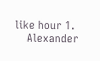like hour 1.
    Alexander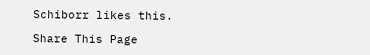Schiborr likes this.

Share This Page